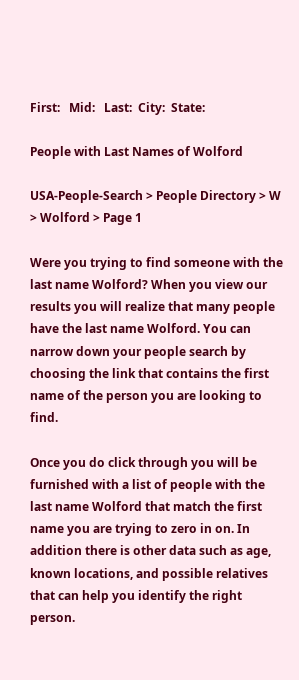First:   Mid:   Last:  City:  State:

People with Last Names of Wolford

USA-People-Search > People Directory > W > Wolford > Page 1

Were you trying to find someone with the last name Wolford? When you view our results you will realize that many people have the last name Wolford. You can narrow down your people search by choosing the link that contains the first name of the person you are looking to find.

Once you do click through you will be furnished with a list of people with the last name Wolford that match the first name you are trying to zero in on. In addition there is other data such as age, known locations, and possible relatives that can help you identify the right person.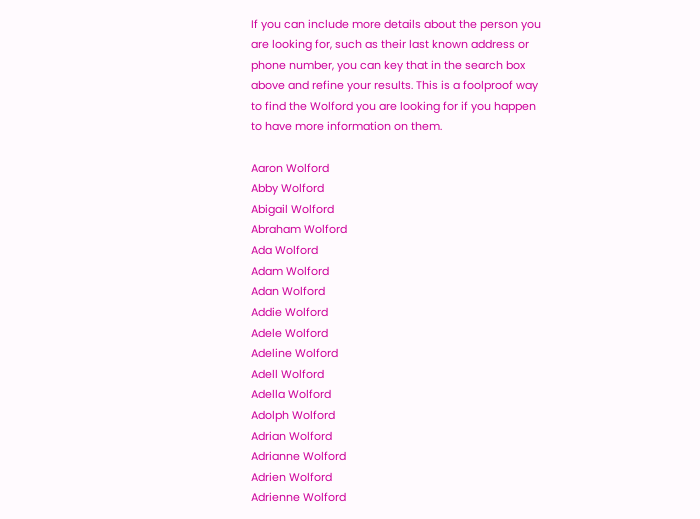If you can include more details about the person you are looking for, such as their last known address or phone number, you can key that in the search box above and refine your results. This is a foolproof way to find the Wolford you are looking for if you happen to have more information on them.

Aaron Wolford
Abby Wolford
Abigail Wolford
Abraham Wolford
Ada Wolford
Adam Wolford
Adan Wolford
Addie Wolford
Adele Wolford
Adeline Wolford
Adell Wolford
Adella Wolford
Adolph Wolford
Adrian Wolford
Adrianne Wolford
Adrien Wolford
Adrienne Wolford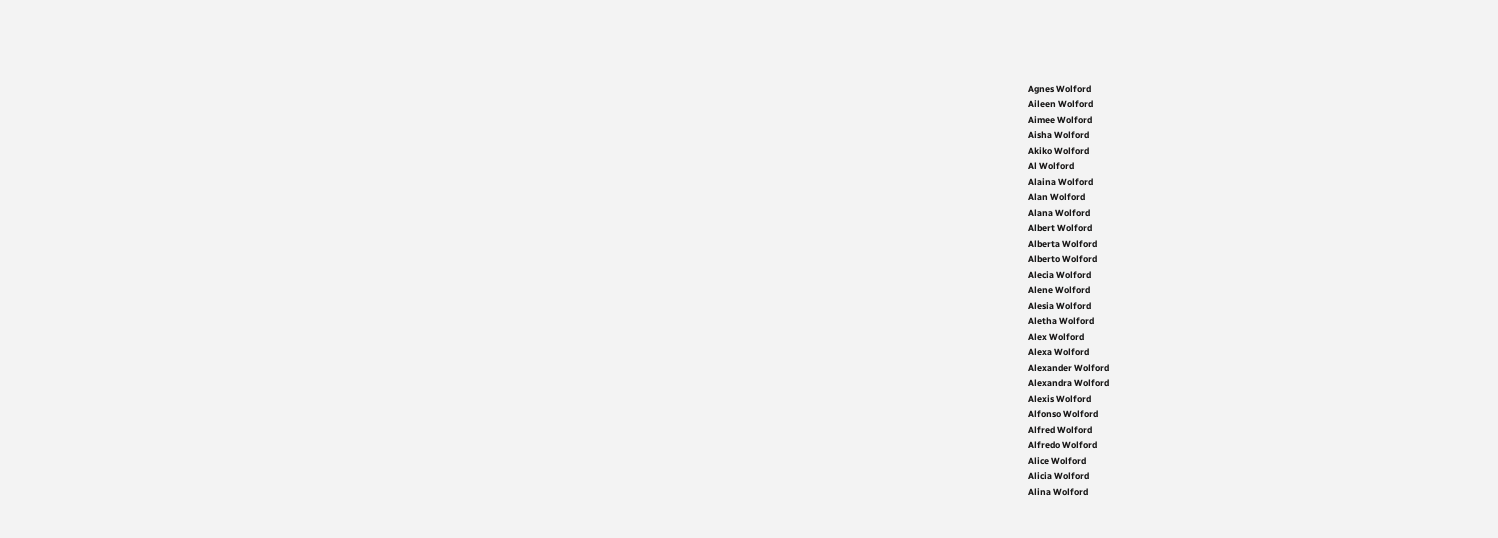Agnes Wolford
Aileen Wolford
Aimee Wolford
Aisha Wolford
Akiko Wolford
Al Wolford
Alaina Wolford
Alan Wolford
Alana Wolford
Albert Wolford
Alberta Wolford
Alberto Wolford
Alecia Wolford
Alene Wolford
Alesia Wolford
Aletha Wolford
Alex Wolford
Alexa Wolford
Alexander Wolford
Alexandra Wolford
Alexis Wolford
Alfonso Wolford
Alfred Wolford
Alfredo Wolford
Alice Wolford
Alicia Wolford
Alina Wolford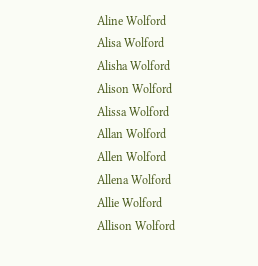Aline Wolford
Alisa Wolford
Alisha Wolford
Alison Wolford
Alissa Wolford
Allan Wolford
Allen Wolford
Allena Wolford
Allie Wolford
Allison Wolford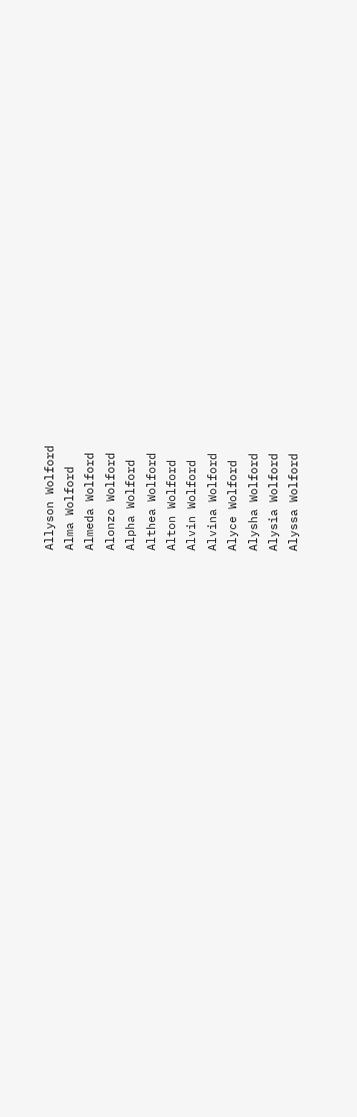Allyson Wolford
Alma Wolford
Almeda Wolford
Alonzo Wolford
Alpha Wolford
Althea Wolford
Alton Wolford
Alvin Wolford
Alvina Wolford
Alyce Wolford
Alysha Wolford
Alysia Wolford
Alyssa Wolford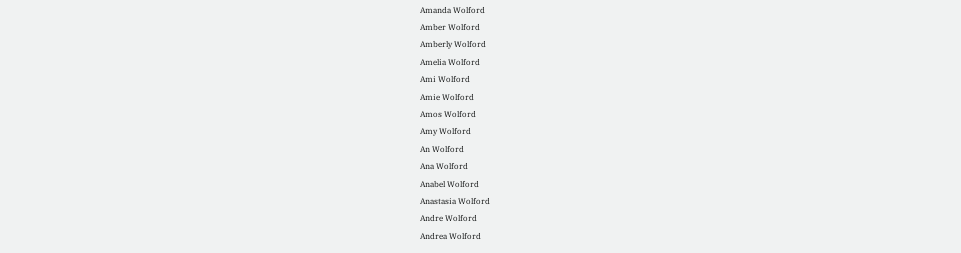Amanda Wolford
Amber Wolford
Amberly Wolford
Amelia Wolford
Ami Wolford
Amie Wolford
Amos Wolford
Amy Wolford
An Wolford
Ana Wolford
Anabel Wolford
Anastasia Wolford
Andre Wolford
Andrea Wolford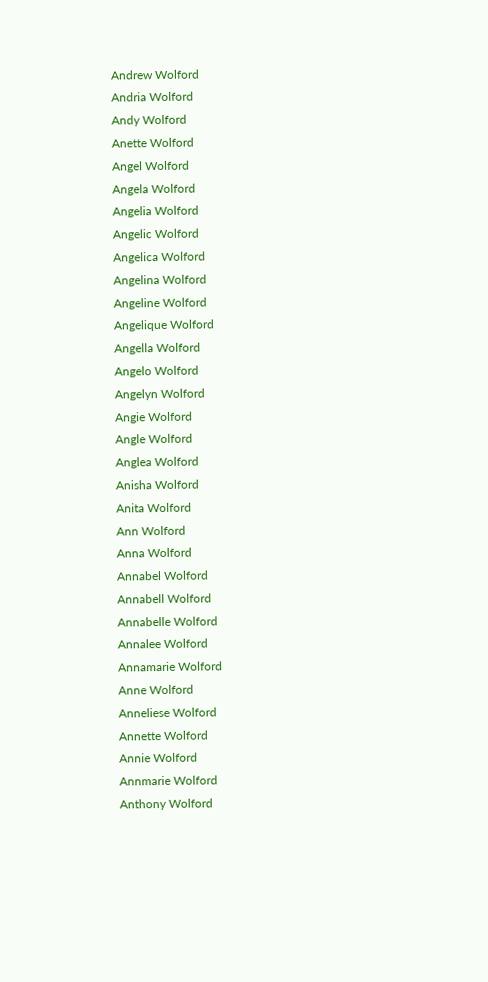Andrew Wolford
Andria Wolford
Andy Wolford
Anette Wolford
Angel Wolford
Angela Wolford
Angelia Wolford
Angelic Wolford
Angelica Wolford
Angelina Wolford
Angeline Wolford
Angelique Wolford
Angella Wolford
Angelo Wolford
Angelyn Wolford
Angie Wolford
Angle Wolford
Anglea Wolford
Anisha Wolford
Anita Wolford
Ann Wolford
Anna Wolford
Annabel Wolford
Annabell Wolford
Annabelle Wolford
Annalee Wolford
Annamarie Wolford
Anne Wolford
Anneliese Wolford
Annette Wolford
Annie Wolford
Annmarie Wolford
Anthony Wolford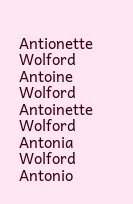Antionette Wolford
Antoine Wolford
Antoinette Wolford
Antonia Wolford
Antonio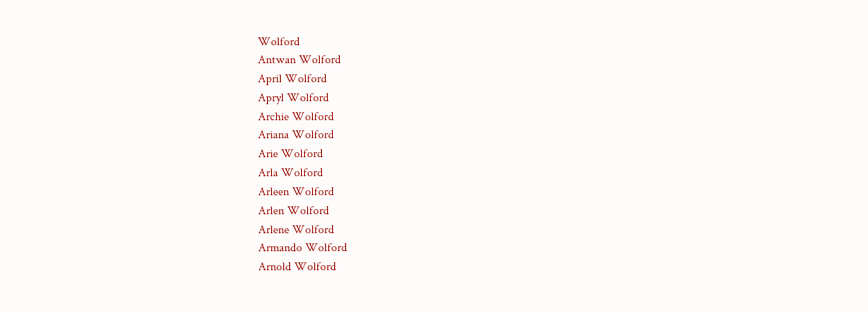Wolford
Antwan Wolford
April Wolford
Apryl Wolford
Archie Wolford
Ariana Wolford
Arie Wolford
Arla Wolford
Arleen Wolford
Arlen Wolford
Arlene Wolford
Armando Wolford
Arnold Wolford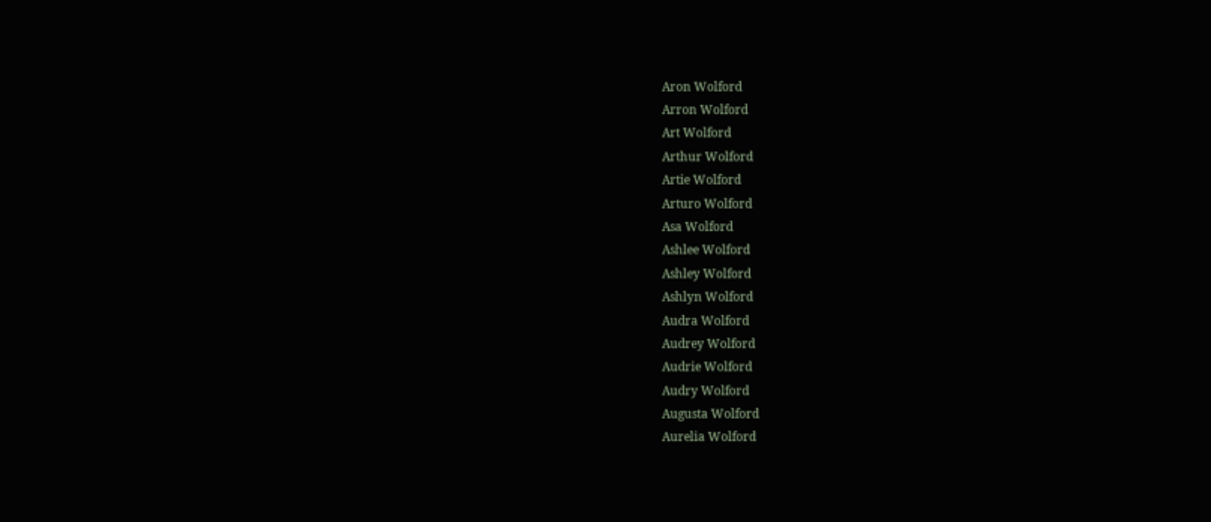Aron Wolford
Arron Wolford
Art Wolford
Arthur Wolford
Artie Wolford
Arturo Wolford
Asa Wolford
Ashlee Wolford
Ashley Wolford
Ashlyn Wolford
Audra Wolford
Audrey Wolford
Audrie Wolford
Audry Wolford
Augusta Wolford
Aurelia Wolford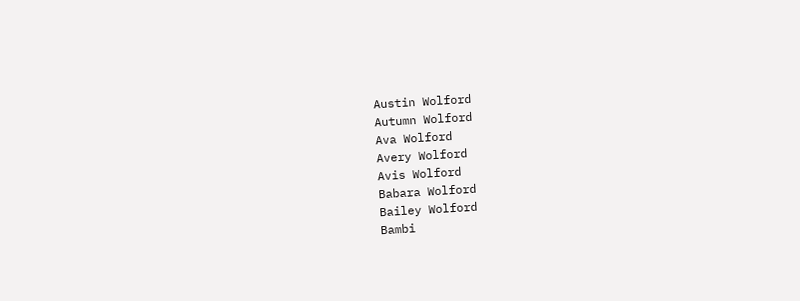Austin Wolford
Autumn Wolford
Ava Wolford
Avery Wolford
Avis Wolford
Babara Wolford
Bailey Wolford
Bambi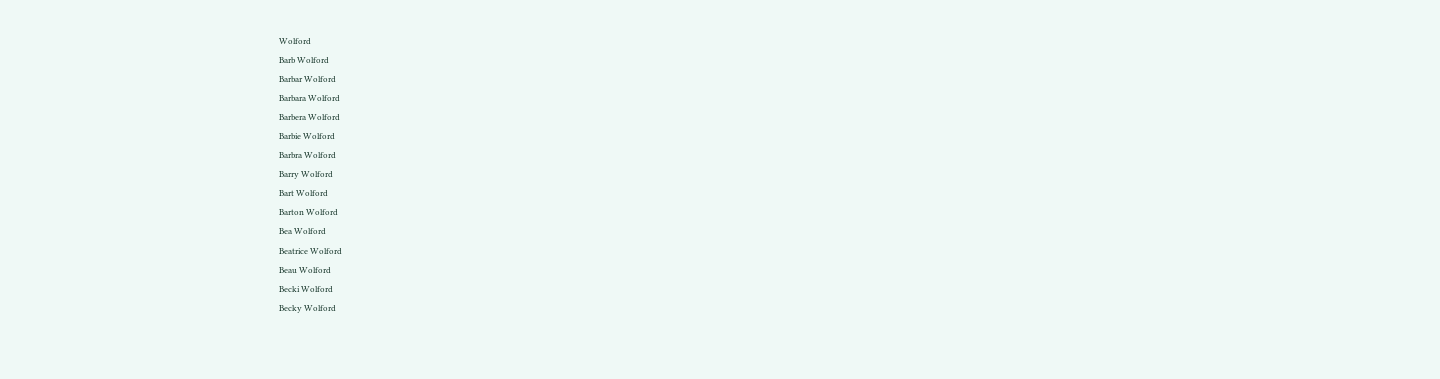Wolford
Barb Wolford
Barbar Wolford
Barbara Wolford
Barbera Wolford
Barbie Wolford
Barbra Wolford
Barry Wolford
Bart Wolford
Barton Wolford
Bea Wolford
Beatrice Wolford
Beau Wolford
Becki Wolford
Becky Wolford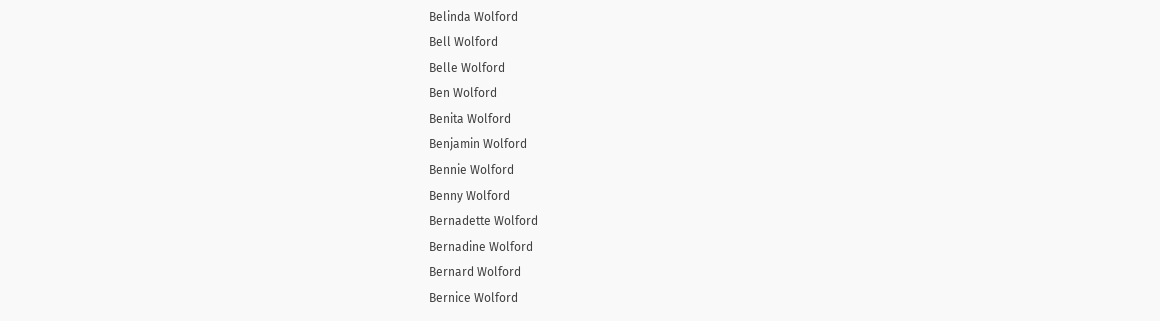Belinda Wolford
Bell Wolford
Belle Wolford
Ben Wolford
Benita Wolford
Benjamin Wolford
Bennie Wolford
Benny Wolford
Bernadette Wolford
Bernadine Wolford
Bernard Wolford
Bernice Wolford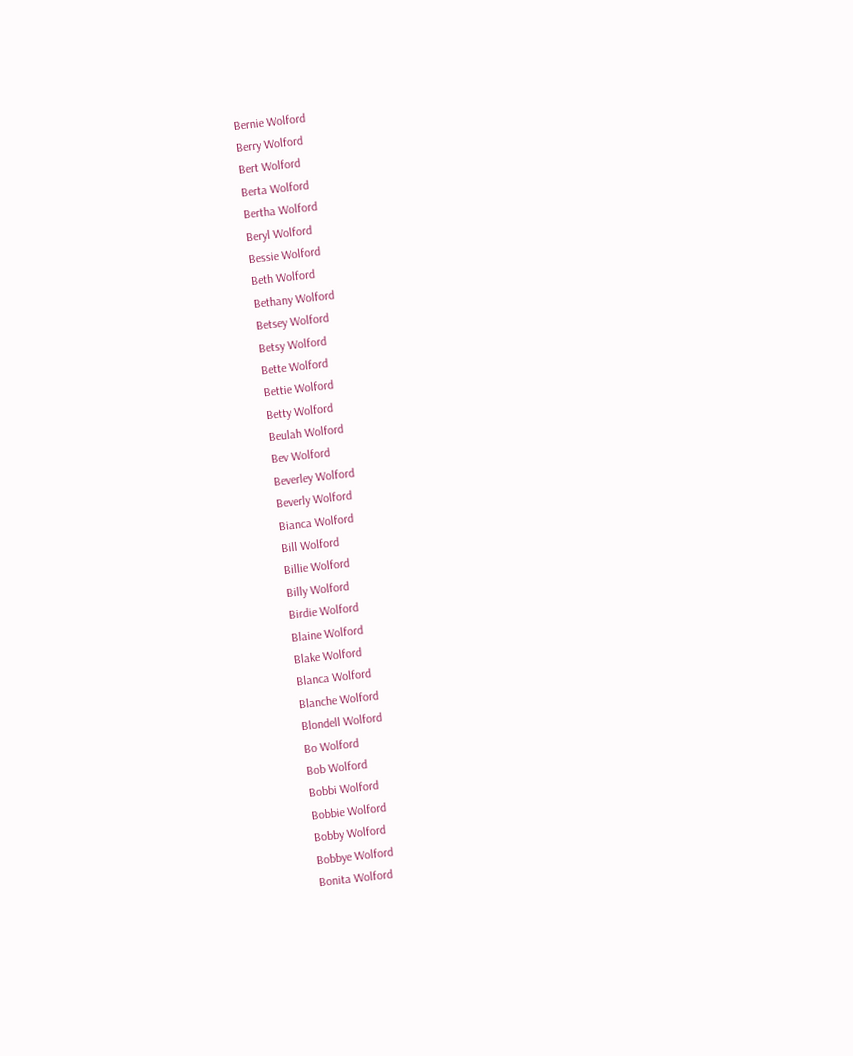Bernie Wolford
Berry Wolford
Bert Wolford
Berta Wolford
Bertha Wolford
Beryl Wolford
Bessie Wolford
Beth Wolford
Bethany Wolford
Betsey Wolford
Betsy Wolford
Bette Wolford
Bettie Wolford
Betty Wolford
Beulah Wolford
Bev Wolford
Beverley Wolford
Beverly Wolford
Bianca Wolford
Bill Wolford
Billie Wolford
Billy Wolford
Birdie Wolford
Blaine Wolford
Blake Wolford
Blanca Wolford
Blanche Wolford
Blondell Wolford
Bo Wolford
Bob Wolford
Bobbi Wolford
Bobbie Wolford
Bobby Wolford
Bobbye Wolford
Bonita Wolford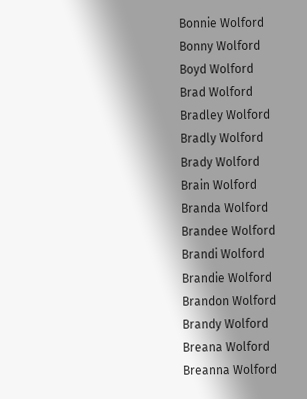Bonnie Wolford
Bonny Wolford
Boyd Wolford
Brad Wolford
Bradley Wolford
Bradly Wolford
Brady Wolford
Brain Wolford
Branda Wolford
Brandee Wolford
Brandi Wolford
Brandie Wolford
Brandon Wolford
Brandy Wolford
Breana Wolford
Breanna Wolford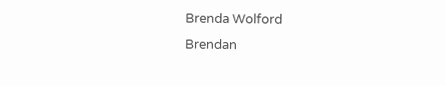Brenda Wolford
Brendan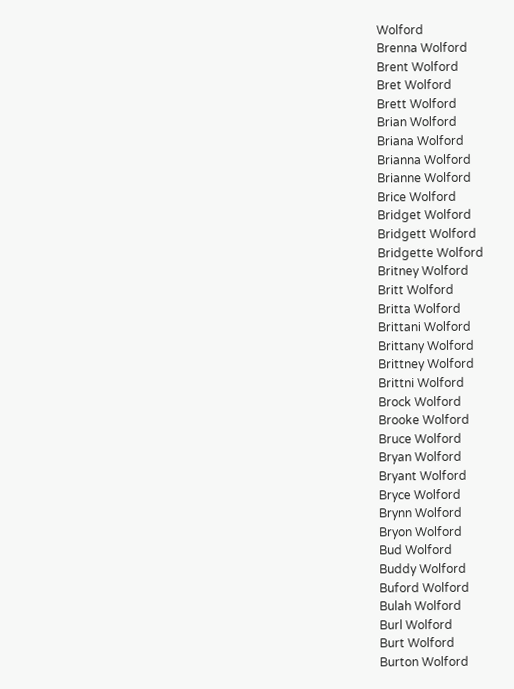Wolford
Brenna Wolford
Brent Wolford
Bret Wolford
Brett Wolford
Brian Wolford
Briana Wolford
Brianna Wolford
Brianne Wolford
Brice Wolford
Bridget Wolford
Bridgett Wolford
Bridgette Wolford
Britney Wolford
Britt Wolford
Britta Wolford
Brittani Wolford
Brittany Wolford
Brittney Wolford
Brittni Wolford
Brock Wolford
Brooke Wolford
Bruce Wolford
Bryan Wolford
Bryant Wolford
Bryce Wolford
Brynn Wolford
Bryon Wolford
Bud Wolford
Buddy Wolford
Buford Wolford
Bulah Wolford
Burl Wolford
Burt Wolford
Burton Wolford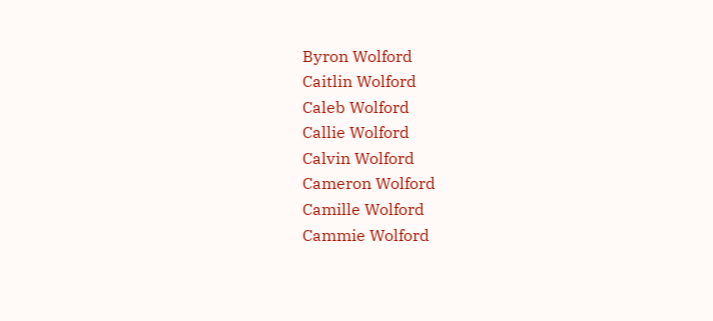Byron Wolford
Caitlin Wolford
Caleb Wolford
Callie Wolford
Calvin Wolford
Cameron Wolford
Camille Wolford
Cammie Wolford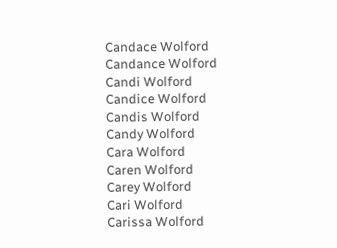Candace Wolford
Candance Wolford
Candi Wolford
Candice Wolford
Candis Wolford
Candy Wolford
Cara Wolford
Caren Wolford
Carey Wolford
Cari Wolford
Carissa Wolford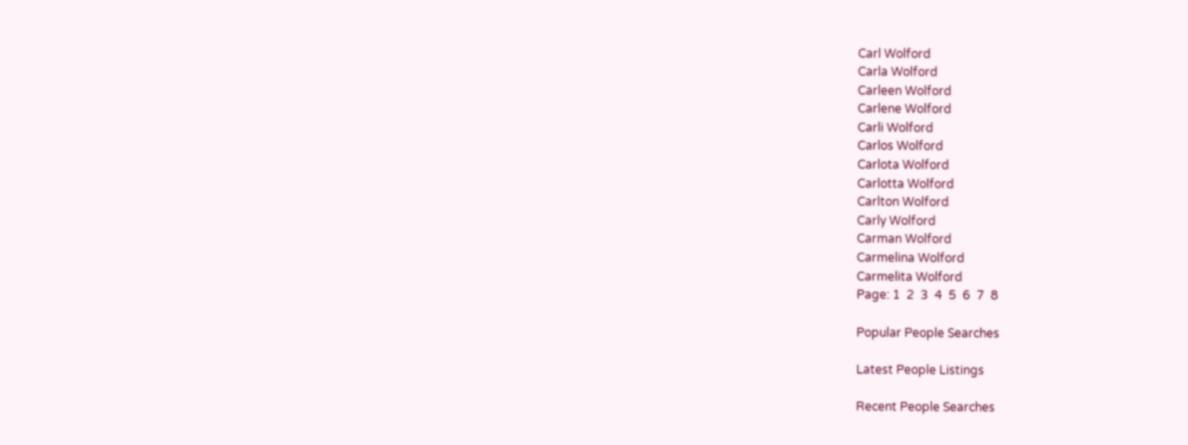Carl Wolford
Carla Wolford
Carleen Wolford
Carlene Wolford
Carli Wolford
Carlos Wolford
Carlota Wolford
Carlotta Wolford
Carlton Wolford
Carly Wolford
Carman Wolford
Carmelina Wolford
Carmelita Wolford
Page: 1  2  3  4  5  6  7  8

Popular People Searches

Latest People Listings

Recent People Searches